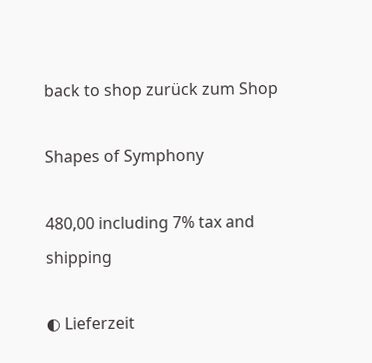back to shop zurück zum Shop

Shapes of Symphony

480,00 including 7% tax and shipping

◐ Lieferzeit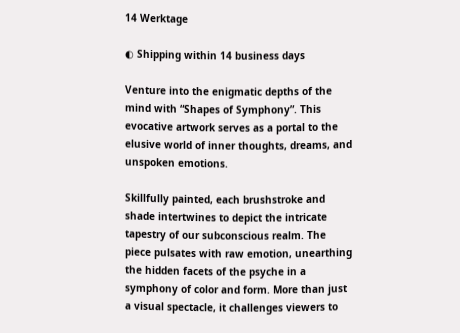14 Werktage

◐ Shipping within 14 business days

Venture into the enigmatic depths of the mind with “Shapes of Symphony”. This evocative artwork serves as a portal to the elusive world of inner thoughts, dreams, and unspoken emotions.

Skillfully painted, each brushstroke and shade intertwines to depict the intricate tapestry of our subconscious realm. The piece pulsates with raw emotion, unearthing the hidden facets of the psyche in a symphony of color and form. More than just a visual spectacle, it challenges viewers to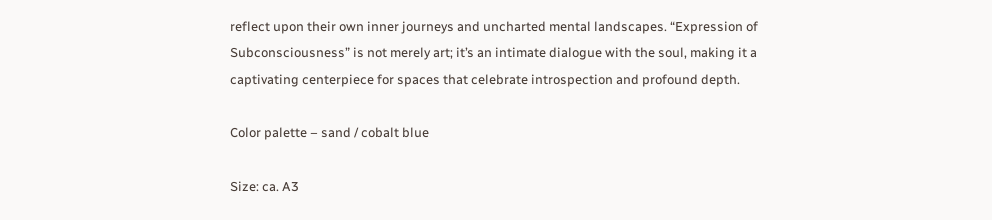reflect upon their own inner journeys and uncharted mental landscapes. “Expression of Subconsciousness” is not merely art; it’s an intimate dialogue with the soul, making it a captivating centerpiece for spaces that celebrate introspection and profound depth.

Color palette – sand / cobalt blue

Size: ca. A3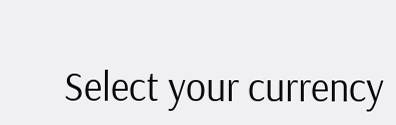Select your currency